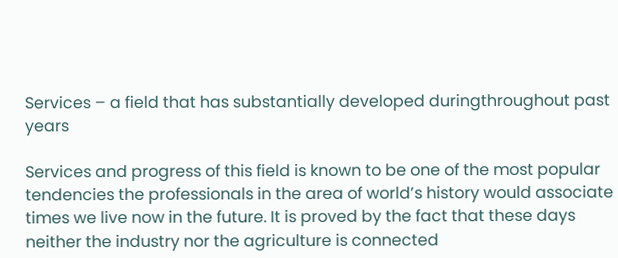Services – a field that has substantially developed duringthroughout past years

Services and progress of this field is known to be one of the most popular tendencies the professionals in the area of world’s history would associate times we live now in the future. It is proved by the fact that these days neither the industry nor the agriculture is connected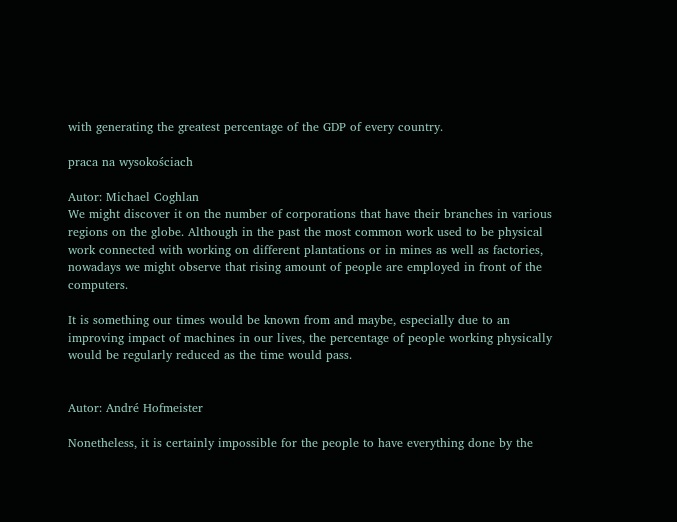with generating the greatest percentage of the GDP of every country.

praca na wysokościach

Autor: Michael Coghlan
We might discover it on the number of corporations that have their branches in various regions on the globe. Although in the past the most common work used to be physical work connected with working on different plantations or in mines as well as factories, nowadays we might observe that rising amount of people are employed in front of the computers.

It is something our times would be known from and maybe, especially due to an improving impact of machines in our lives, the percentage of people working physically would be regularly reduced as the time would pass.


Autor: André Hofmeister

Nonetheless, it is certainly impossible for the people to have everything done by the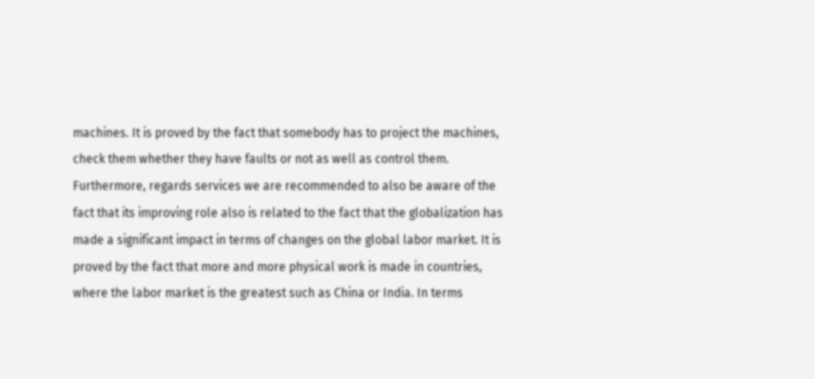machines. It is proved by the fact that somebody has to project the machines, check them whether they have faults or not as well as control them. Furthermore, regards services we are recommended to also be aware of the fact that its improving role also is related to the fact that the globalization has made a significant impact in terms of changes on the global labor market. It is proved by the fact that more and more physical work is made in countries, where the labor market is the greatest such as China or India. In terms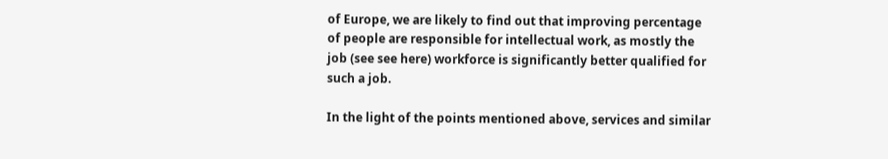of Europe, we are likely to find out that improving percentage of people are responsible for intellectual work, as mostly the job (see see here) workforce is significantly better qualified for such a job.

In the light of the points mentioned above, services and similar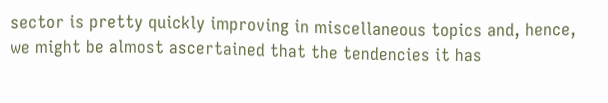sector is pretty quickly improving in miscellaneous topics and, hence, we might be almost ascertained that the tendencies it has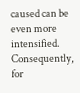caused can be even more intensified. Consequently, for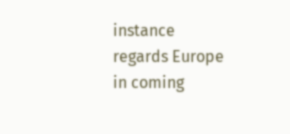instance regards Europe in coming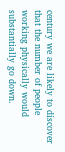century we are likely to discover that the number of people working physically would substantially go down.